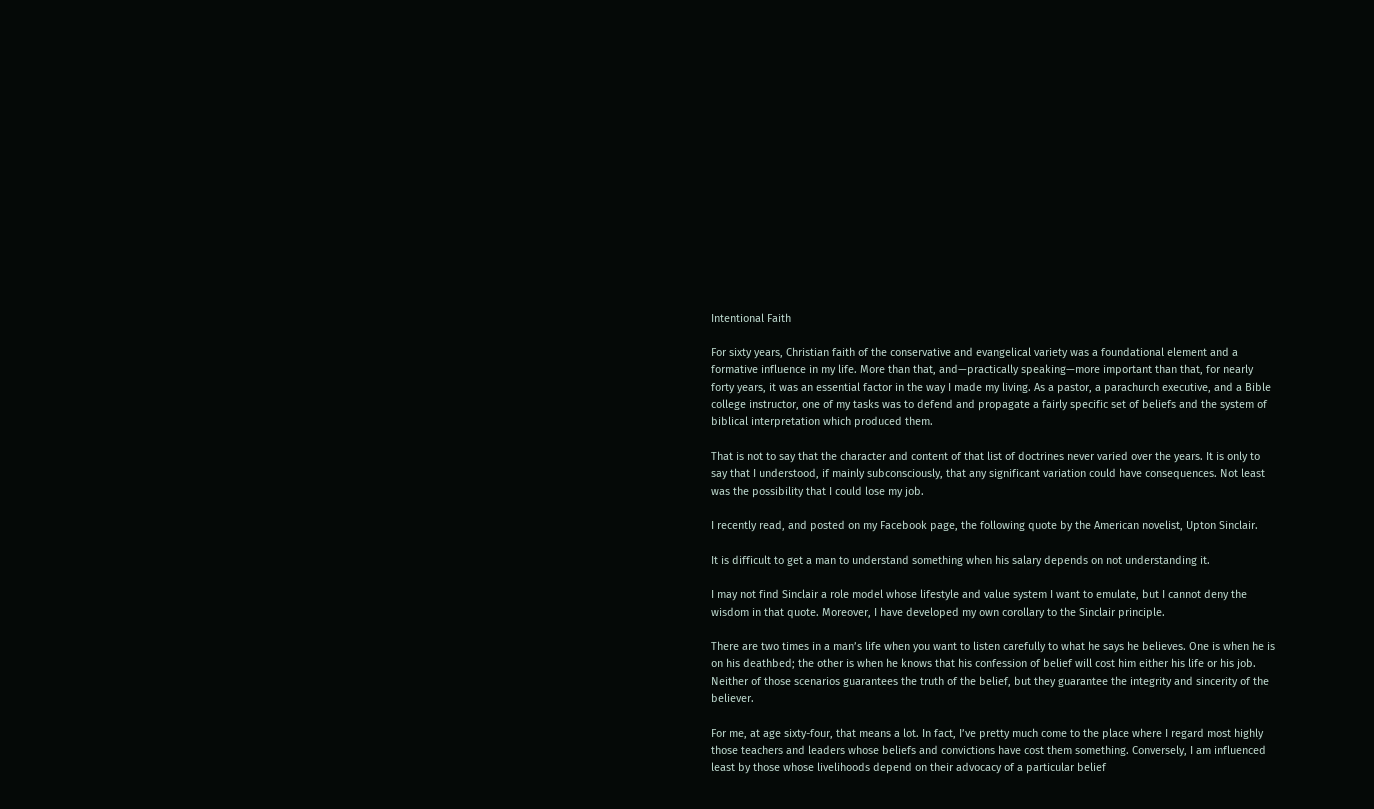Intentional Faith

For sixty years, Christian faith of the conservative and evangelical variety was a foundational element and a formative influence in my life. More than that, and—practically speaking—more important than that, for nearly forty years, it was an essential factor in the way I made my living. As a pastor, a parachurch executive, and a Bible college instructor, one of my tasks was to defend and propagate a fairly specific set of beliefs and the system of biblical interpretation which produced them.

That is not to say that the character and content of that list of doctrines never varied over the years. It is only to say that I understood, if mainly subconsciously, that any significant variation could have consequences. Not least was the possibility that I could lose my job.

I recently read, and posted on my Facebook page, the following quote by the American novelist, Upton Sinclair.

It is difficult to get a man to understand something when his salary depends on not understanding it.

I may not find Sinclair a role model whose lifestyle and value system I want to emulate, but I cannot deny the wisdom in that quote. Moreover, I have developed my own corollary to the Sinclair principle.

There are two times in a man’s life when you want to listen carefully to what he says he believes. One is when he is on his deathbed; the other is when he knows that his confession of belief will cost him either his life or his job. Neither of those scenarios guarantees the truth of the belief, but they guarantee the integrity and sincerity of the believer.

For me, at age sixty-four, that means a lot. In fact, I’ve pretty much come to the place where I regard most highly those teachers and leaders whose beliefs and convictions have cost them something. Conversely, I am influenced least by those whose livelihoods depend on their advocacy of a particular belief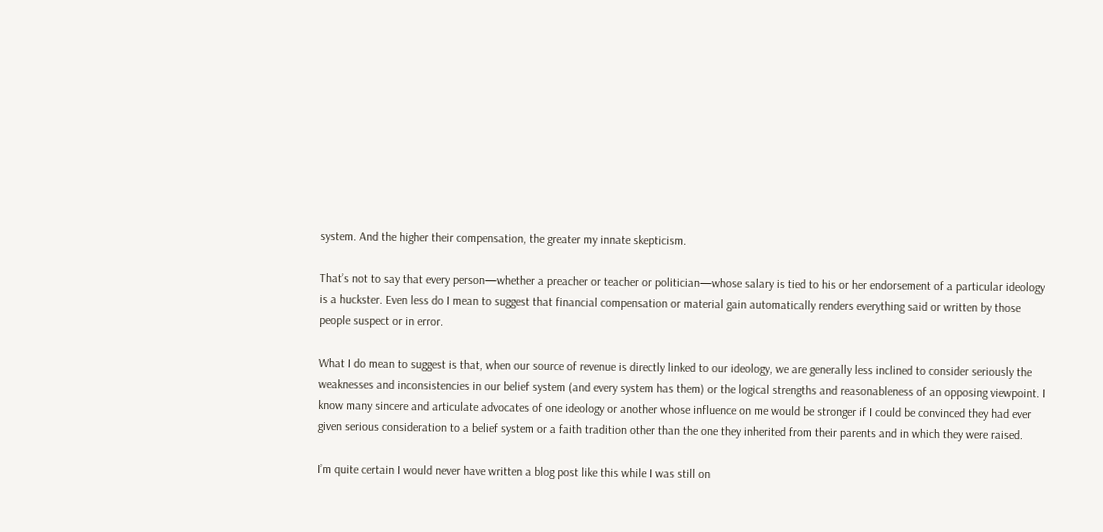system. And the higher their compensation, the greater my innate skepticism.

That’s not to say that every person—whether a preacher or teacher or politician—whose salary is tied to his or her endorsement of a particular ideology is a huckster. Even less do I mean to suggest that financial compensation or material gain automatically renders everything said or written by those people suspect or in error.

What I do mean to suggest is that, when our source of revenue is directly linked to our ideology, we are generally less inclined to consider seriously the weaknesses and inconsistencies in our belief system (and every system has them) or the logical strengths and reasonableness of an opposing viewpoint. I know many sincere and articulate advocates of one ideology or another whose influence on me would be stronger if I could be convinced they had ever given serious consideration to a belief system or a faith tradition other than the one they inherited from their parents and in which they were raised.

I’m quite certain I would never have written a blog post like this while I was still on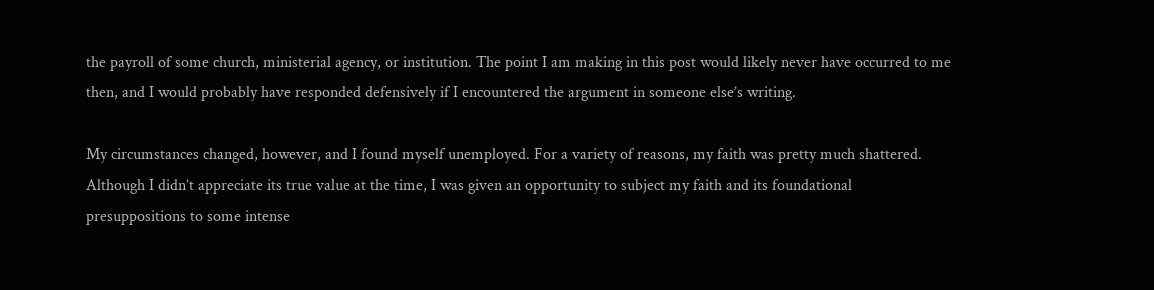the payroll of some church, ministerial agency, or institution. The point I am making in this post would likely never have occurred to me then, and I would probably have responded defensively if I encountered the argument in someone else’s writing.

My circumstances changed, however, and I found myself unemployed. For a variety of reasons, my faith was pretty much shattered. Although I didn’t appreciate its true value at the time, I was given an opportunity to subject my faith and its foundational presuppositions to some intense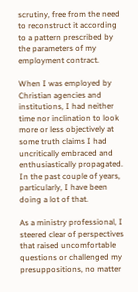scrutiny, free from the need to reconstruct it according to a pattern prescribed by the parameters of my employment contract.

When I was employed by Christian agencies and institutions, I had neither time nor inclination to look more or less objectively at some truth claims I had uncritically embraced and enthusiastically propagated. In the past couple of years, particularly, I have been doing a lot of that.

As a ministry professional, I steered clear of perspectives that raised uncomfortable questions or challenged my presuppositions, no matter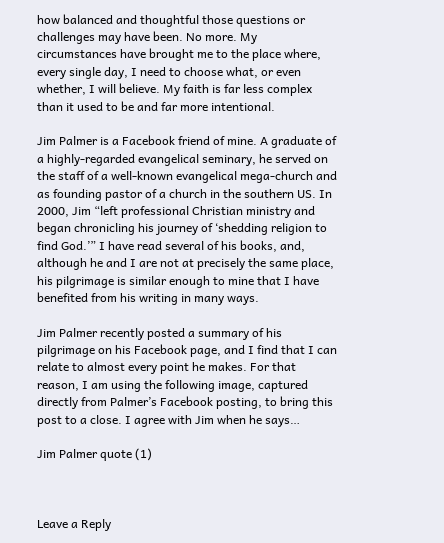how balanced and thoughtful those questions or challenges may have been. No more. My circumstances have brought me to the place where, every single day, I need to choose what, or even whether, I will believe. My faith is far less complex than it used to be and far more intentional.

Jim Palmer is a Facebook friend of mine. A graduate of a highly-regarded evangelical seminary, he served on the staff of a well-known evangelical mega-church and as founding pastor of a church in the southern US. In 2000, Jim “left professional Christian ministry and began chronicling his journey of ‘shedding religion to find God.’” I have read several of his books, and, although he and I are not at precisely the same place, his pilgrimage is similar enough to mine that I have benefited from his writing in many ways.

Jim Palmer recently posted a summary of his pilgrimage on his Facebook page, and I find that I can relate to almost every point he makes. For that reason, I am using the following image, captured directly from Palmer’s Facebook posting, to bring this post to a close. I agree with Jim when he says…

Jim Palmer quote (1)



Leave a Reply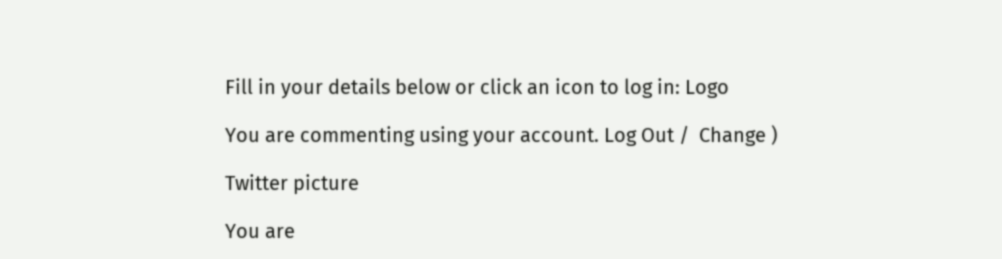Fill in your details below or click an icon to log in: Logo

You are commenting using your account. Log Out /  Change )

Twitter picture

You are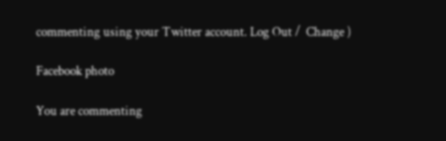commenting using your Twitter account. Log Out /  Change )

Facebook photo

You are commenting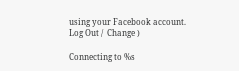using your Facebook account. Log Out /  Change )

Connecting to %s